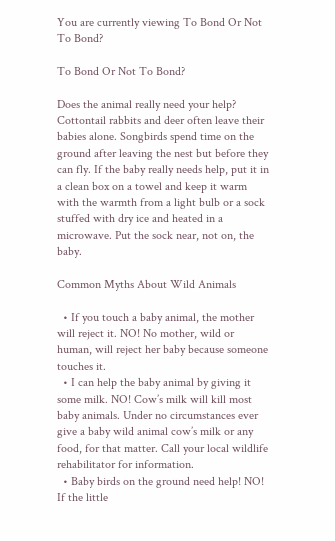You are currently viewing To Bond Or Not To Bond?

To Bond Or Not To Bond?

Does the animal really need your help? Cottontail rabbits and deer often leave their babies alone. Songbirds spend time on the ground after leaving the nest but before they can fly. If the baby really needs help, put it in a clean box on a towel and keep it warm with the warmth from a light bulb or a sock stuffed with dry ice and heated in a microwave. Put the sock near, not on, the baby.

Common Myths About Wild Animals

  • If you touch a baby animal, the mother will reject it. NO! No mother, wild or human, will reject her baby because someone touches it.
  • I can help the baby animal by giving it some milk. NO! Cow’s milk will kill most baby animals. Under no circumstances ever give a baby wild animal cow’s milk or any food, for that matter. Call your local wildlife rehabilitator for information.
  • Baby birds on the ground need help! NO! If the little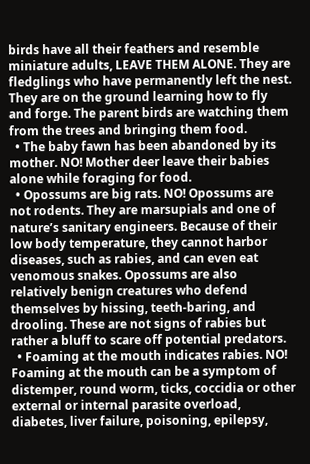birds have all their feathers and resemble miniature adults, LEAVE THEM ALONE. They are fledglings who have permanently left the nest. They are on the ground learning how to fly and forge. The parent birds are watching them from the trees and bringing them food.
  • The baby fawn has been abandoned by its mother. NO! Mother deer leave their babies alone while foraging for food.
  • Opossums are big rats. NO! Opossums are not rodents. They are marsupials and one of nature’s sanitary engineers. Because of their low body temperature, they cannot harbor diseases, such as rabies, and can even eat venomous snakes. Opossums are also relatively benign creatures who defend themselves by hissing, teeth-baring, and drooling. These are not signs of rabies but rather a bluff to scare off potential predators.
  • Foaming at the mouth indicates rabies. NO! Foaming at the mouth can be a symptom of distemper, round worm, ticks, coccidia or other external or internal parasite overload, diabetes, liver failure, poisoning, epilepsy,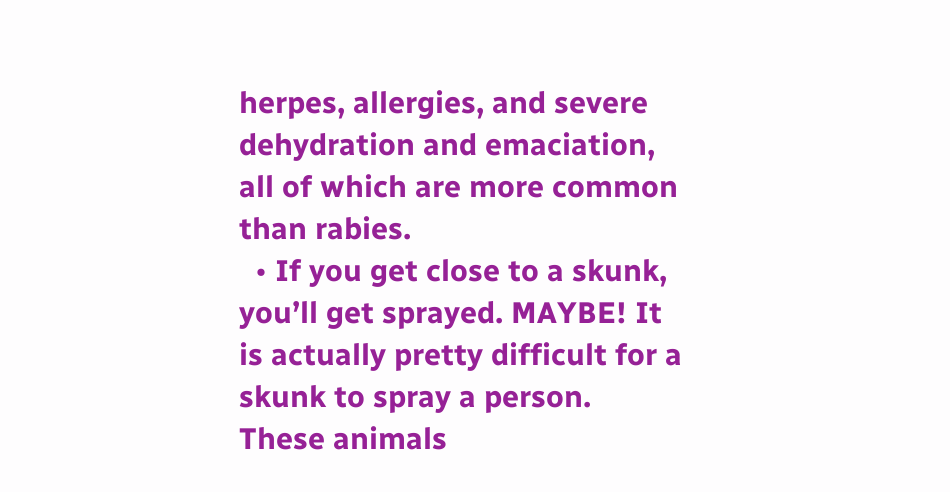herpes, allergies, and severe dehydration and emaciation, all of which are more common than rabies.
  • If you get close to a skunk, you’ll get sprayed. MAYBE! It is actually pretty difficult for a skunk to spray a person. These animals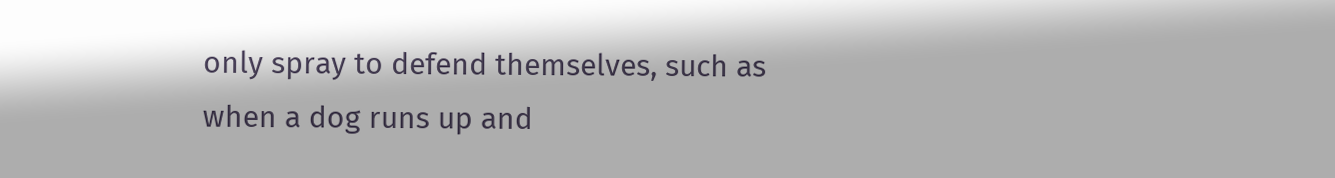only spray to defend themselves, such as when a dog runs up and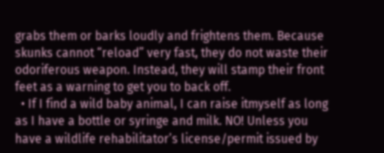grabs them or barks loudly and frightens them. Because skunks cannot “reload” very fast, they do not waste their odoriferous weapon. Instead, they will stamp their front feet as a warning to get you to back off.
  • If I find a wild baby animal, I can raise itmyself as long as I have a bottle or syringe and milk. NO! Unless you have a wildlife rehabilitator’s license/permit issued by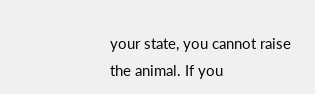your state, you cannot raise the animal. If you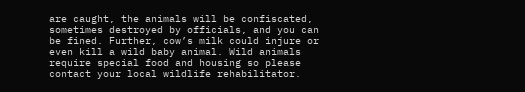are caught, the animals will be confiscated, sometimes destroyed by officials, and you can be fined. Further, cow’s milk could injure or even kill a wild baby animal. Wild animals require special food and housing so please contact your local wildlife rehabilitator.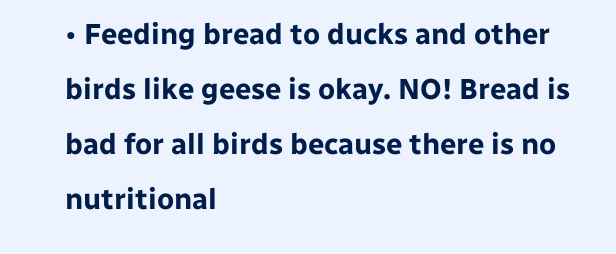• Feeding bread to ducks and other birds like geese is okay. NO! Bread is bad for all birds because there is no nutritional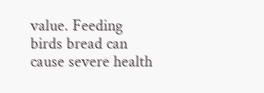value. Feeding birds bread can cause severe health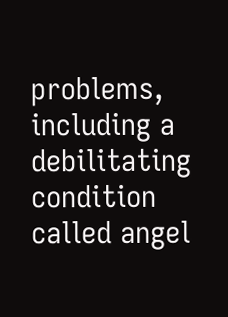problems, including a debilitating condition called angel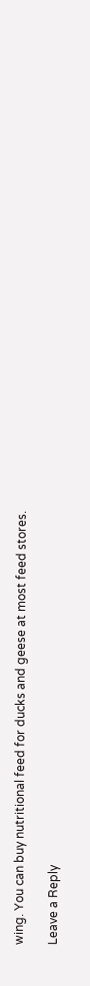wing. You can buy nutritional feed for ducks and geese at most feed stores.

Leave a Reply